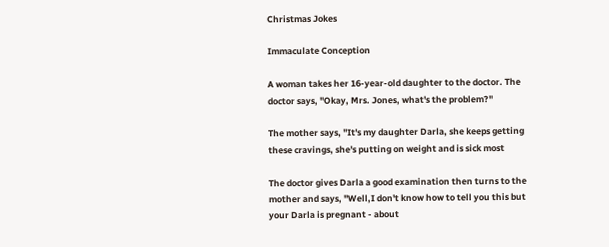Christmas Jokes

Immaculate Conception

A woman takes her 16-year-old daughter to the doctor. The
doctor says, "Okay, Mrs. Jones, what's the problem?"

The mother says, "It's my daughter Darla, she keeps getting
these cravings, she's putting on weight and is sick most

The doctor gives Darla a good examination then turns to the
mother and says, "Well,I don't know how to tell you this but
your Darla is pregnant - about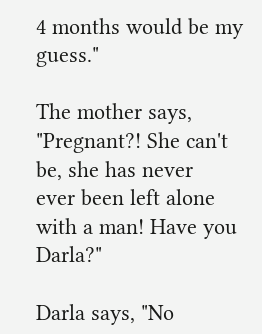4 months would be my guess."

The mother says, "Pregnant?! She can't be, she has never
ever been left alone with a man! Have you Darla?"

Darla says, "No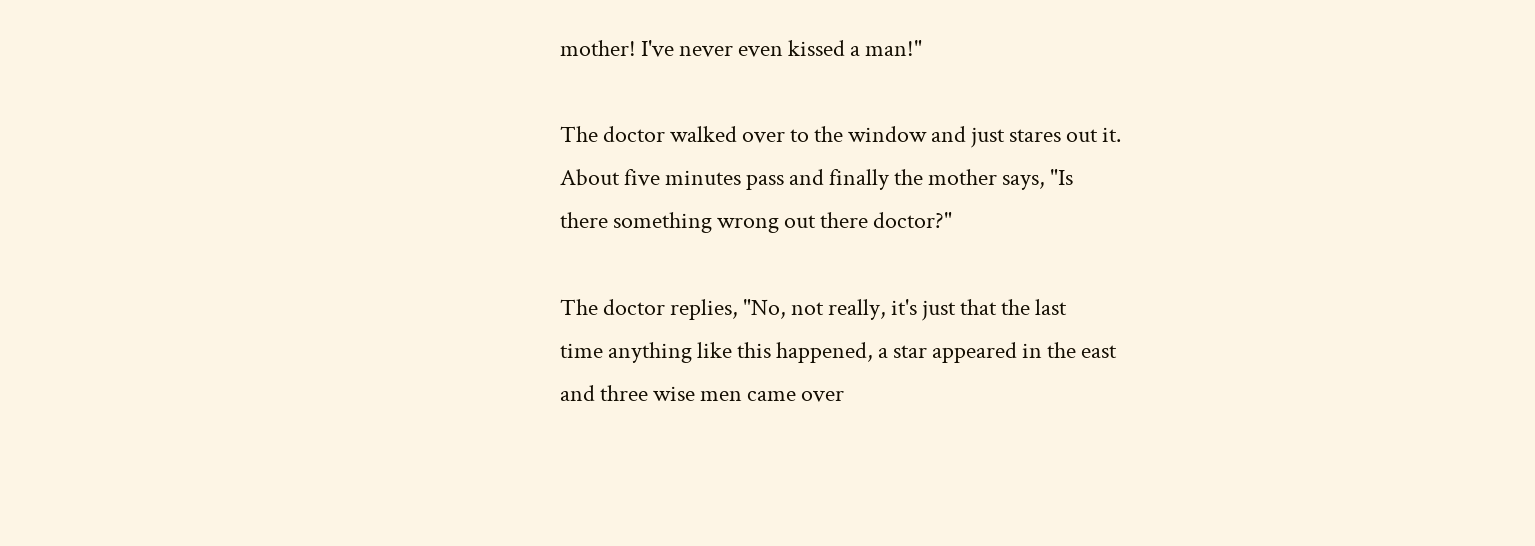mother! I've never even kissed a man!"

The doctor walked over to the window and just stares out it.
About five minutes pass and finally the mother says, "Is
there something wrong out there doctor?"

The doctor replies, "No, not really, it's just that the last
time anything like this happened, a star appeared in the east
and three wise men came over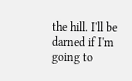the hill. I'll be darned if I'm
going to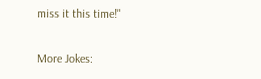miss it this time!"

More Jokes: